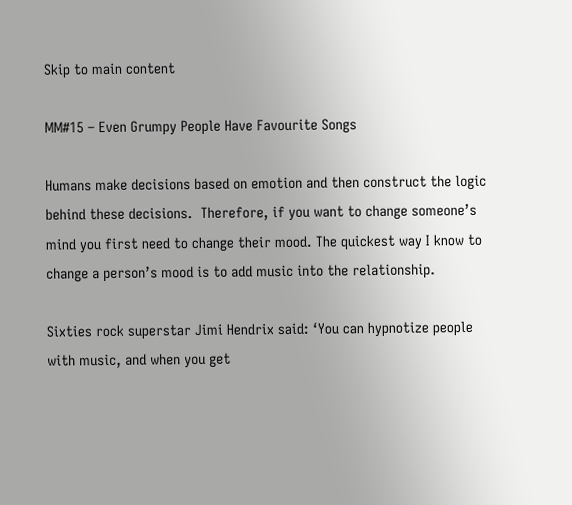Skip to main content

MM#15 – Even Grumpy People Have Favourite Songs

Humans make decisions based on emotion and then construct the logic behind these decisions.  Therefore, if you want to change someone’s mind you first need to change their mood. The quickest way I know to change a person’s mood is to add music into the relationship.

Sixties rock superstar Jimi Hendrix said: ‘You can hypnotize people with music, and when you get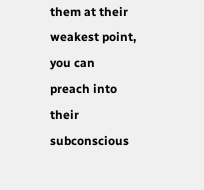them at their weakest point, you can preach into their subconscious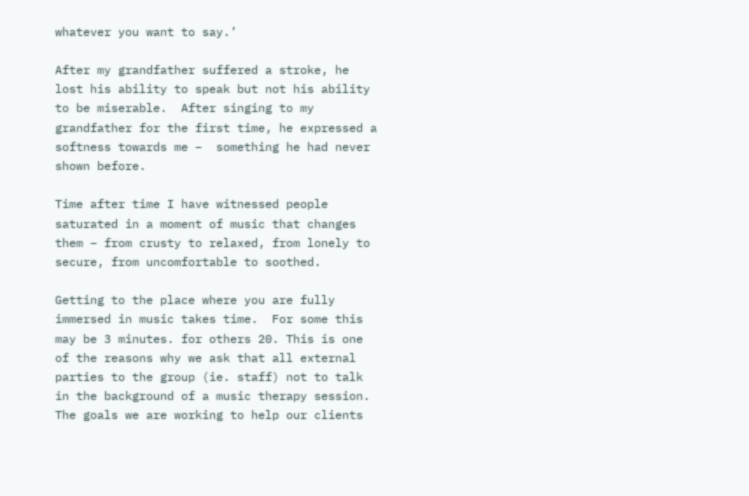whatever you want to say.’

After my grandfather suffered a stroke, he lost his ability to speak but not his ability to be miserable.  After singing to my grandfather for the first time, he expressed a softness towards me –  something he had never shown before.

Time after time I have witnessed people saturated in a moment of music that changes them – from crusty to relaxed, from lonely to secure, from uncomfortable to soothed.

Getting to the place where you are fully immersed in music takes time.  For some this may be 3 minutes. for others 20. This is one of the reasons why we ask that all external parties to the group (ie. staff) not to talk in the background of a music therapy session.  The goals we are working to help our clients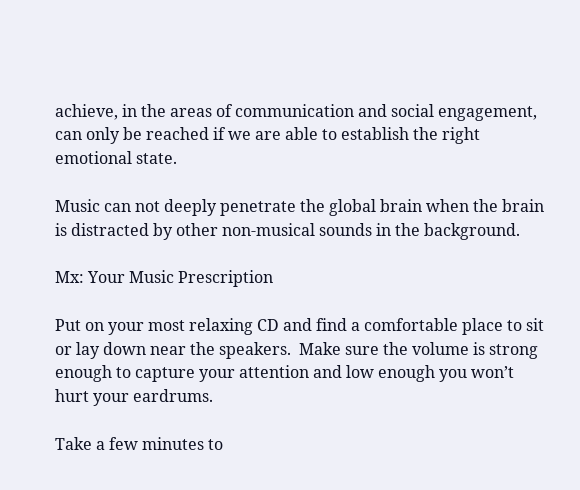achieve, in the areas of communication and social engagement, can only be reached if we are able to establish the right emotional state.

Music can not deeply penetrate the global brain when the brain is distracted by other non-musical sounds in the background.

Mx: Your Music Prescription

Put on your most relaxing CD and find a comfortable place to sit or lay down near the speakers.  Make sure the volume is strong enough to capture your attention and low enough you won’t hurt your eardrums.

Take a few minutes to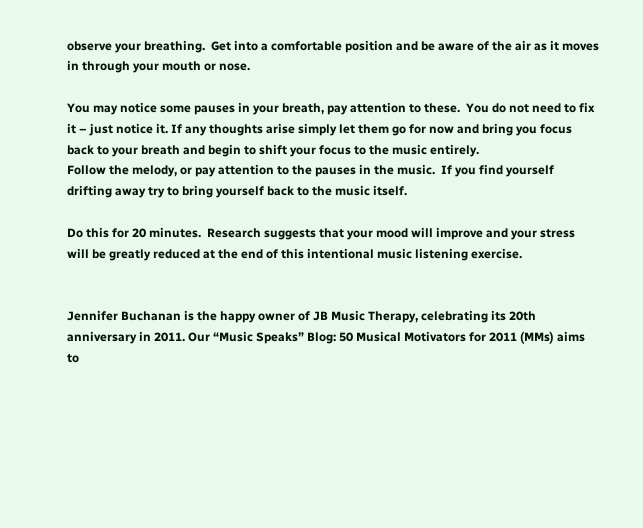observe your breathing.  Get into a comfortable position and be aware of the air as it moves in through your mouth or nose.

You may notice some pauses in your breath, pay attention to these.  You do not need to fix it – just notice it. If any thoughts arise simply let them go for now and bring you focus back to your breath and begin to shift your focus to the music entirely.
Follow the melody, or pay attention to the pauses in the music.  If you find yourself drifting away try to bring yourself back to the music itself.

Do this for 20 minutes.  Research suggests that your mood will improve and your stress will be greatly reduced at the end of this intentional music listening exercise.


Jennifer Buchanan is the happy owner of JB Music Therapy, celebrating its 20th anniversary in 2011. Our “Music Speaks” Blog: 50 Musical Motivators for 2011 (MMs) aims to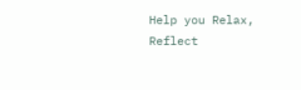Help you Relax, Reflect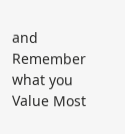and Remember what you Value Most